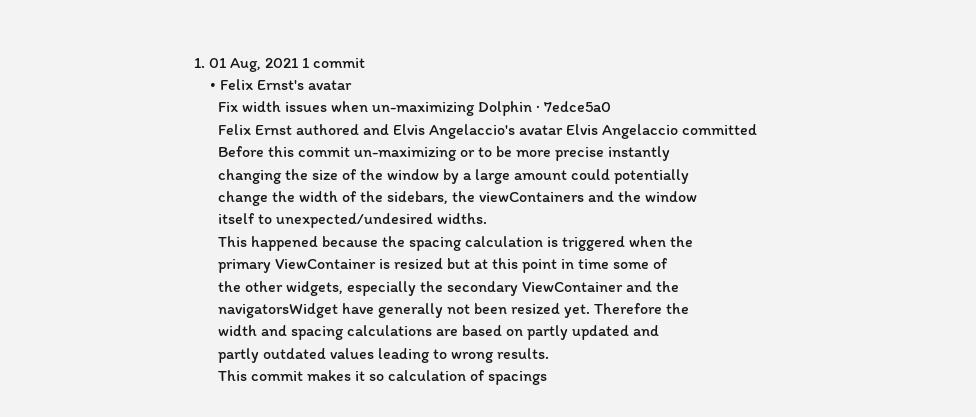1. 01 Aug, 2021 1 commit
    • Felix Ernst's avatar
      Fix width issues when un-maximizing Dolphin · 7edce5a0
      Felix Ernst authored and Elvis Angelaccio's avatar Elvis Angelaccio committed
      Before this commit un-maximizing or to be more precise instantly
      changing the size of the window by a large amount could potentially
      change the width of the sidebars, the viewContainers and the window
      itself to unexpected/undesired widths.
      This happened because the spacing calculation is triggered when the
      primary ViewContainer is resized but at this point in time some of
      the other widgets, especially the secondary ViewContainer and the
      navigatorsWidget have generally not been resized yet. Therefore the
      width and spacing calculations are based on partly updated and
      partly outdated values leading to wrong results.
      This commit makes it so calculation of spacings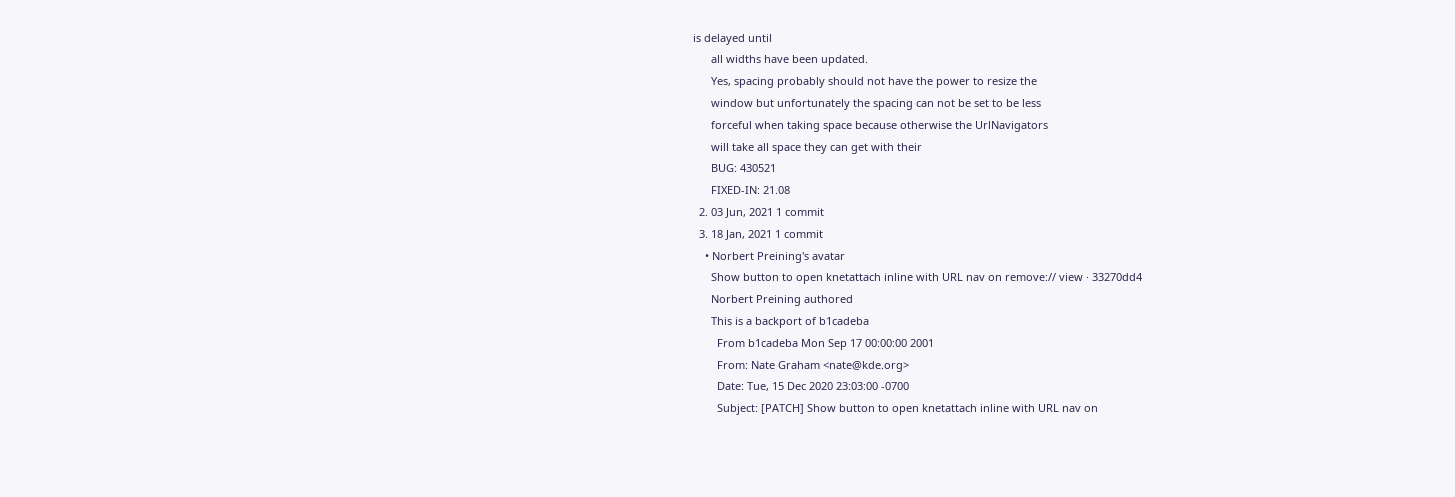is delayed until
      all widths have been updated.
      Yes, spacing probably should not have the power to resize the
      window but unfortunately the spacing can not be set to be less
      forceful when taking space because otherwise the UrlNavigators
      will take all space they can get with their
      BUG: 430521
      FIXED-IN: 21.08
  2. 03 Jun, 2021 1 commit
  3. 18 Jan, 2021 1 commit
    • Norbert Preining's avatar
      Show button to open knetattach inline with URL nav on remove:// view · 33270dd4
      Norbert Preining authored
      This is a backport of b1cadeba
        From b1cadeba Mon Sep 17 00:00:00 2001
        From: Nate Graham <nate@kde.org>
        Date: Tue, 15 Dec 2020 23:03:00 -0700
        Subject: [PATCH] Show button to open knetattach inline with URL nav on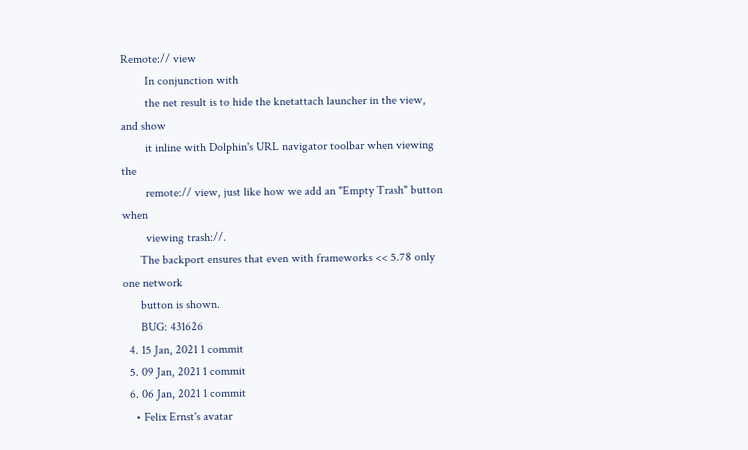Remote:// view
        In conjunction with
        the net result is to hide the knetattach launcher in the view, and show
        it inline with Dolphin's URL navigator toolbar when viewing the
        remote:// view, just like how we add an "Empty Trash" button when
        viewing trash://.
      The backport ensures that even with frameworks << 5.78 only one network
      button is shown.
      BUG: 431626
  4. 15 Jan, 2021 1 commit
  5. 09 Jan, 2021 1 commit
  6. 06 Jan, 2021 1 commit
    • Felix Ernst's avatar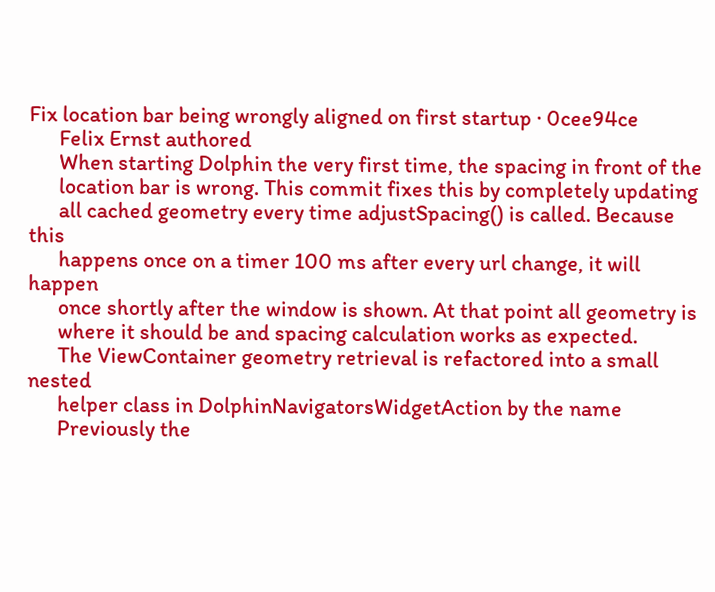Fix location bar being wrongly aligned on first startup · 0cee94ce
      Felix Ernst authored
      When starting Dolphin the very first time, the spacing in front of the
      location bar is wrong. This commit fixes this by completely updating
      all cached geometry every time adjustSpacing() is called. Because this
      happens once on a timer 100 ms after every url change, it will happen
      once shortly after the window is shown. At that point all geometry is
      where it should be and spacing calculation works as expected.
      The ViewContainer geometry retrieval is refactored into a small nested
      helper class in DolphinNavigatorsWidgetAction by the name
      Previously the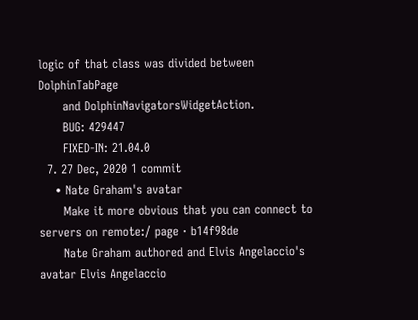logic of that class was divided between DolphinTabPage
      and DolphinNavigatorsWidgetAction.
      BUG: 429447
      FIXED-IN: 21.04.0
  7. 27 Dec, 2020 1 commit
    • Nate Graham's avatar
      Make it more obvious that you can connect to servers on remote:/ page · b14f98de
      Nate Graham authored and Elvis Angelaccio's avatar Elvis Angelaccio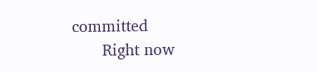committed
      Right now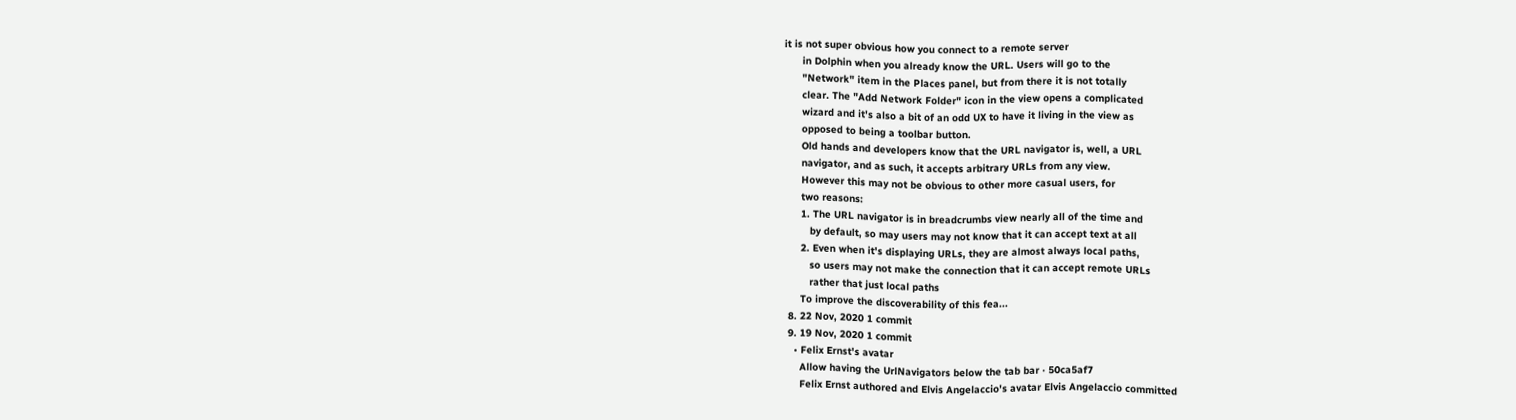it is not super obvious how you connect to a remote server
      in Dolphin when you already know the URL. Users will go to the
      "Network" item in the Places panel, but from there it is not totally
      clear. The "Add Network Folder" icon in the view opens a complicated
      wizard and it's also a bit of an odd UX to have it living in the view as
      opposed to being a toolbar button.
      Old hands and developers know that the URL navigator is, well, a URL
      navigator, and as such, it accepts arbitrary URLs from any view.
      However this may not be obvious to other more casual users, for
      two reasons:
      1. The URL navigator is in breadcrumbs view nearly all of the time and
         by default, so may users may not know that it can accept text at all
      2. Even when it's displaying URLs, they are almost always local paths,
         so users may not make the connection that it can accept remote URLs
         rather that just local paths
      To improve the discoverability of this fea...
  8. 22 Nov, 2020 1 commit
  9. 19 Nov, 2020 1 commit
    • Felix Ernst's avatar
      Allow having the UrlNavigators below the tab bar · 50ca5af7
      Felix Ernst authored and Elvis Angelaccio's avatar Elvis Angelaccio committed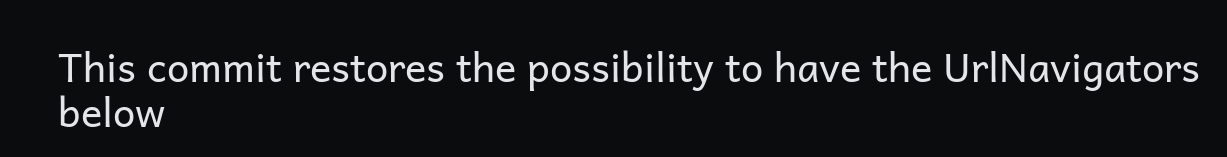This commit restores the possibility to have the UrlNavigators below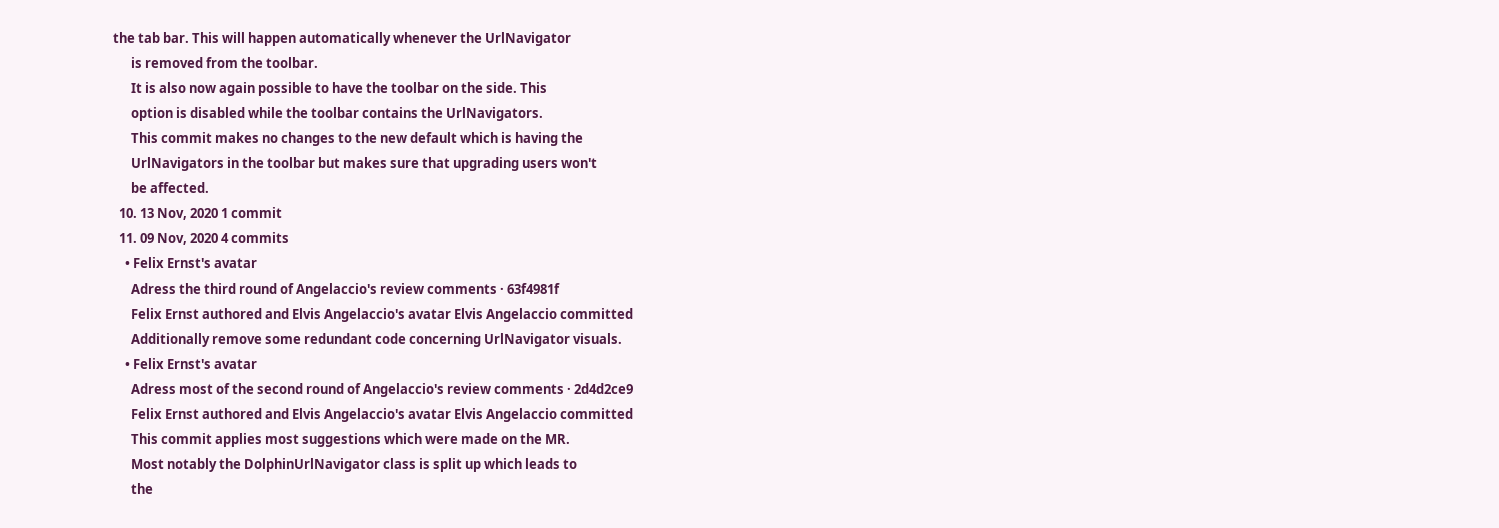the tab bar. This will happen automatically whenever the UrlNavigator
      is removed from the toolbar.
      It is also now again possible to have the toolbar on the side. This
      option is disabled while the toolbar contains the UrlNavigators.
      This commit makes no changes to the new default which is having the
      UrlNavigators in the toolbar but makes sure that upgrading users won't
      be affected.
  10. 13 Nov, 2020 1 commit
  11. 09 Nov, 2020 4 commits
    • Felix Ernst's avatar
      Adress the third round of Angelaccio's review comments · 63f4981f
      Felix Ernst authored and Elvis Angelaccio's avatar Elvis Angelaccio committed
      Additionally remove some redundant code concerning UrlNavigator visuals.
    • Felix Ernst's avatar
      Adress most of the second round of Angelaccio's review comments · 2d4d2ce9
      Felix Ernst authored and Elvis Angelaccio's avatar Elvis Angelaccio committed
      This commit applies most suggestions which were made on the MR.
      Most notably the DolphinUrlNavigator class is split up which leads to
      the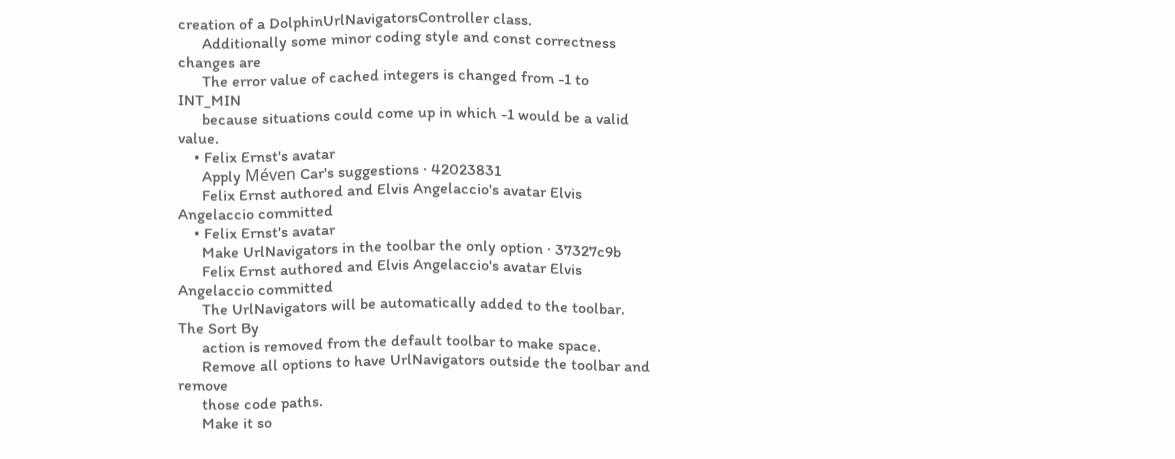creation of a DolphinUrlNavigatorsController class.
      Additionally some minor coding style and const correctness changes are
      The error value of cached integers is changed from -1 to INT_MIN
      because situations could come up in which -1 would be a valid value.
    • Felix Ernst's avatar
      Apply Méven Car's suggestions · 42023831
      Felix Ernst authored and Elvis Angelaccio's avatar Elvis Angelaccio committed
    • Felix Ernst's avatar
      Make UrlNavigators in the toolbar the only option · 37327c9b
      Felix Ernst authored and Elvis Angelaccio's avatar Elvis Angelaccio committed
      The UrlNavigators will be automatically added to the toolbar. The Sort By
      action is removed from the default toolbar to make space.
      Remove all options to have UrlNavigators outside the toolbar and remove
      those code paths.
      Make it so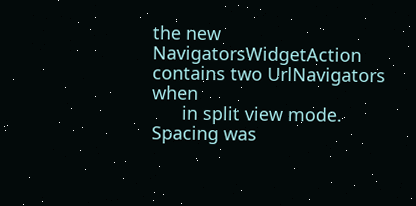the new NavigatorsWidgetAction contains two UrlNavigators when
      in split view mode. Spacing was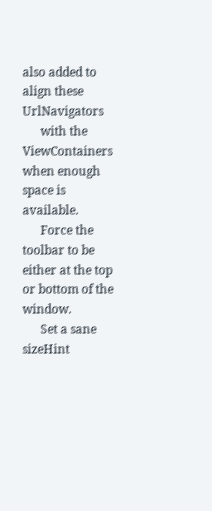also added to align these UrlNavigators
      with the ViewContainers when enough space is available.
      Force the toolbar to be either at the top or bottom of the window.
      Set a sane sizeHint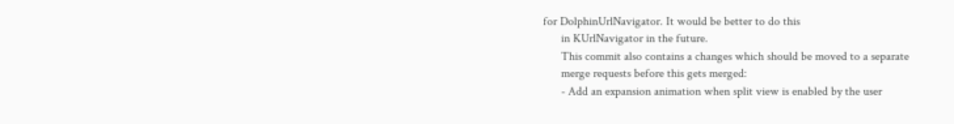for DolphinUrlNavigator. It would be better to do this
      in KUrlNavigator in the future.
      This commit also contains a changes which should be moved to a separate
      merge requests before this gets merged:
      - Add an expansion animation when split view is enabled by the user